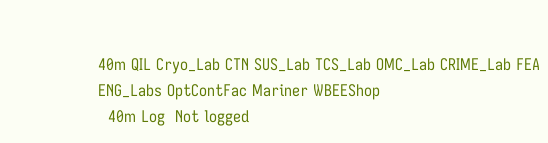40m QIL Cryo_Lab CTN SUS_Lab TCS_Lab OMC_Lab CRIME_Lab FEA ENG_Labs OptContFac Mariner WBEEShop
  40m Log  Not logged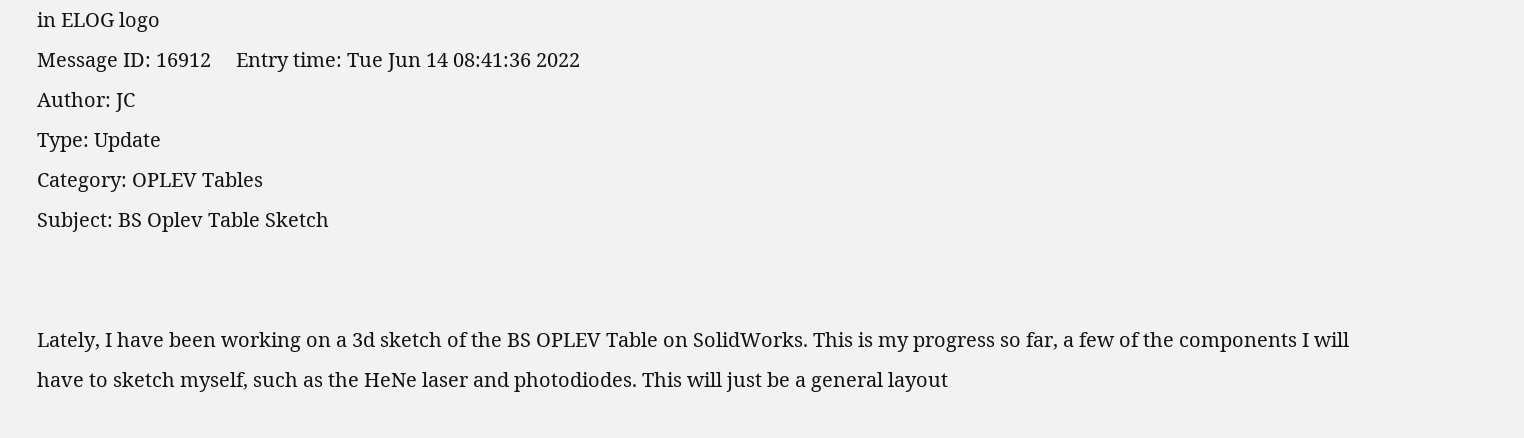in ELOG logo
Message ID: 16912     Entry time: Tue Jun 14 08:41:36 2022
Author: JC
Type: Update
Category: OPLEV Tables
Subject: BS Oplev Table Sketch


Lately, I have been working on a 3d sketch of the BS OPLEV Table on SolidWorks. This is my progress so far, a few of the components I will have to sketch myself, such as the HeNe laser and photodiodes. This will just be a general layout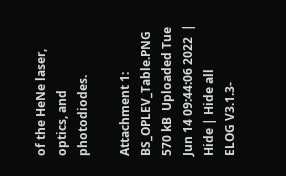of the HeNe laser, optics, and photodiodes.

Attachment 1: BS_OPLEV_Table.PNG  570 kB  Uploaded Tue Jun 14 09:44:06 2022  | Hide | Hide all
ELOG V3.1.3-